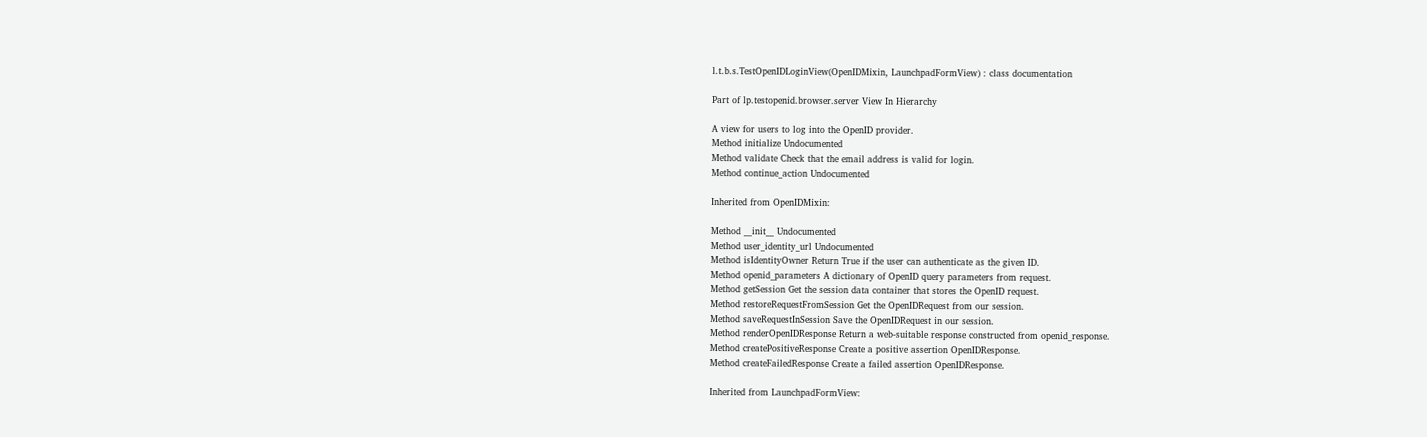l.t.b.s.TestOpenIDLoginView(OpenIDMixin, LaunchpadFormView) : class documentation

Part of lp.testopenid.browser.server View In Hierarchy

A view for users to log into the OpenID provider.
Method initialize Undocumented
Method validate Check that the email address is valid for login.
Method continue_action Undocumented

Inherited from OpenIDMixin:

Method __init__ Undocumented
Method user_identity_url Undocumented
Method isIdentityOwner Return True if the user can authenticate as the given ID.
Method openid_parameters A dictionary of OpenID query parameters from request.
Method getSession Get the session data container that stores the OpenID request.
Method restoreRequestFromSession Get the OpenIDRequest from our session.
Method saveRequestInSession Save the OpenIDRequest in our session.
Method renderOpenIDResponse Return a web-suitable response constructed from openid_response.
Method createPositiveResponse Create a positive assertion OpenIDResponse.
Method createFailedResponse Create a failed assertion OpenIDResponse.

Inherited from LaunchpadFormView: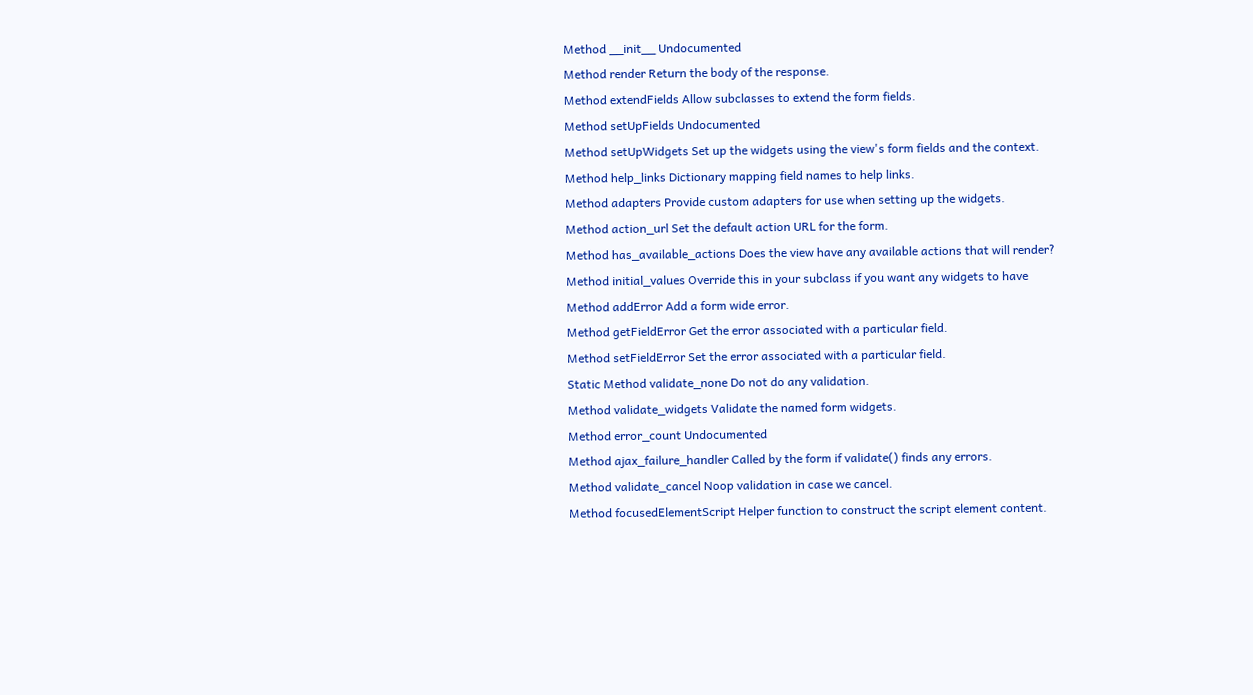Method __init__ Undocumented
Method render Return the body of the response.
Method extendFields Allow subclasses to extend the form fields.
Method setUpFields Undocumented
Method setUpWidgets Set up the widgets using the view's form fields and the context.
Method help_links Dictionary mapping field names to help links.
Method adapters Provide custom adapters for use when setting up the widgets.
Method action_url Set the default action URL for the form.
Method has_available_actions Does the view have any available actions that will render?
Method initial_values Override this in your subclass if you want any widgets to have
Method addError Add a form wide error.
Method getFieldError Get the error associated with a particular field.
Method setFieldError Set the error associated with a particular field.
Static Method validate_none Do not do any validation.
Method validate_widgets Validate the named form widgets.
Method error_count Undocumented
Method ajax_failure_handler Called by the form if validate() finds any errors.
Method validate_cancel Noop validation in case we cancel.
Method focusedElementScript Helper function to construct the script element content.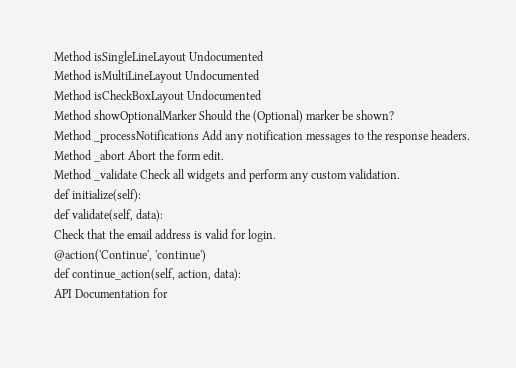Method isSingleLineLayout Undocumented
Method isMultiLineLayout Undocumented
Method isCheckBoxLayout Undocumented
Method showOptionalMarker Should the (Optional) marker be shown?
Method _processNotifications Add any notification messages to the response headers.
Method _abort Abort the form edit.
Method _validate Check all widgets and perform any custom validation.
def initialize(self):
def validate(self, data):
Check that the email address is valid for login.
@action('Continue', 'continue')
def continue_action(self, action, data):
API Documentation for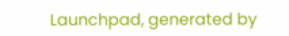Launchpad, generated by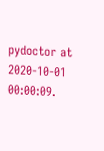pydoctor at 2020-10-01 00:00:09.